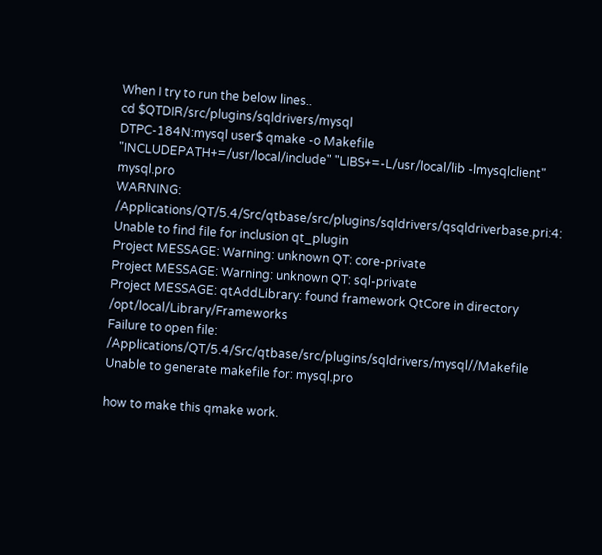When I try to run the below lines..
cd $QTDIR/src/plugins/sqldrivers/mysql
DTPC-184N:mysql user$ qmake -o Makefile "INCLUDEPATH+=/usr/local/include" "LIBS+=-L/usr/local/lib -lmysqlclient" mysql.pro
WARNING: /Applications/QT/5.4/Src/qtbase/src/plugins/sqldrivers/qsqldriverbase.pri:4: Unable to find file for inclusion qt_plugin
Project MESSAGE: Warning: unknown QT: core-private
Project MESSAGE: Warning: unknown QT: sql-private
Project MESSAGE: qtAddLibrary: found framework QtCore in directory /opt/local/Library/Frameworks
Failure to open file: /Applications/QT/5.4/Src/qtbase/src/plugins/sqldrivers/mysql//Makefile
Unable to generate makefile for: mysql.pro

how to make this qmake work.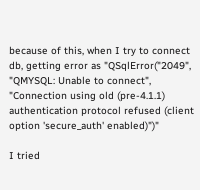because of this, when I try to connect db, getting error as "QSqlError("2049", "QMYSQL: Unable to connect", "Connection using old (pre-4.1.1) authentication protocol refused (client option 'secure_auth' enabled)")"

I tried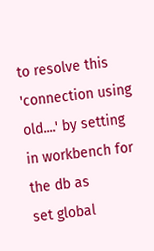to resolve this 'connection using old....' by setting in workbench for the db as
set global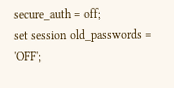secure_auth = off;
set session old_passwords = 'OFF';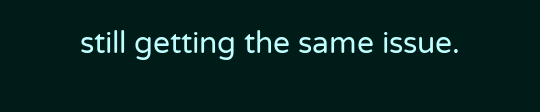still getting the same issue.